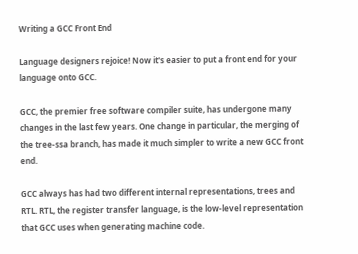Writing a GCC Front End

Language designers rejoice! Now it's easier to put a front end for your language onto GCC.

GCC, the premier free software compiler suite, has undergone many changes in the last few years. One change in particular, the merging of the tree-ssa branch, has made it much simpler to write a new GCC front end.

GCC always has had two different internal representations, trees and RTL. RTL, the register transfer language, is the low-level representation that GCC uses when generating machine code.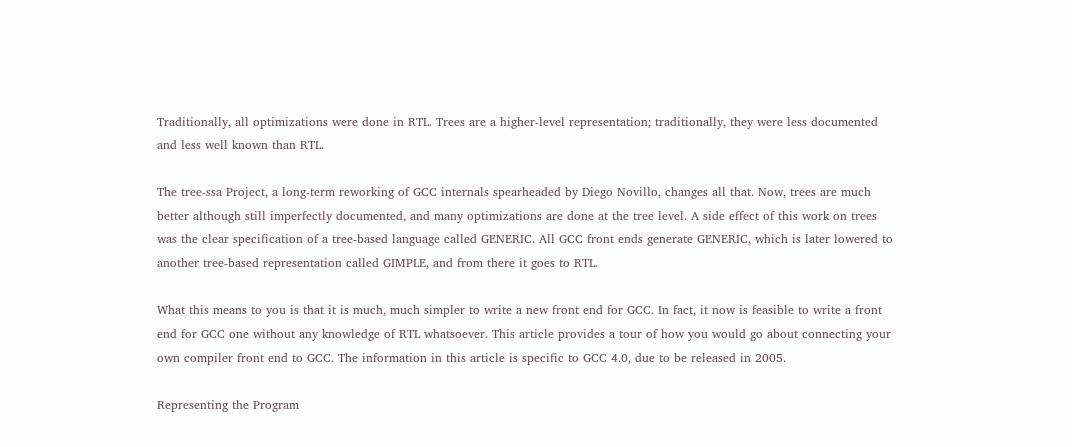Traditionally, all optimizations were done in RTL. Trees are a higher-level representation; traditionally, they were less documented and less well known than RTL.

The tree-ssa Project, a long-term reworking of GCC internals spearheaded by Diego Novillo, changes all that. Now, trees are much better although still imperfectly documented, and many optimizations are done at the tree level. A side effect of this work on trees was the clear specification of a tree-based language called GENERIC. All GCC front ends generate GENERIC, which is later lowered to another tree-based representation called GIMPLE, and from there it goes to RTL.

What this means to you is that it is much, much simpler to write a new front end for GCC. In fact, it now is feasible to write a front end for GCC one without any knowledge of RTL whatsoever. This article provides a tour of how you would go about connecting your own compiler front end to GCC. The information in this article is specific to GCC 4.0, due to be released in 2005.

Representing the Program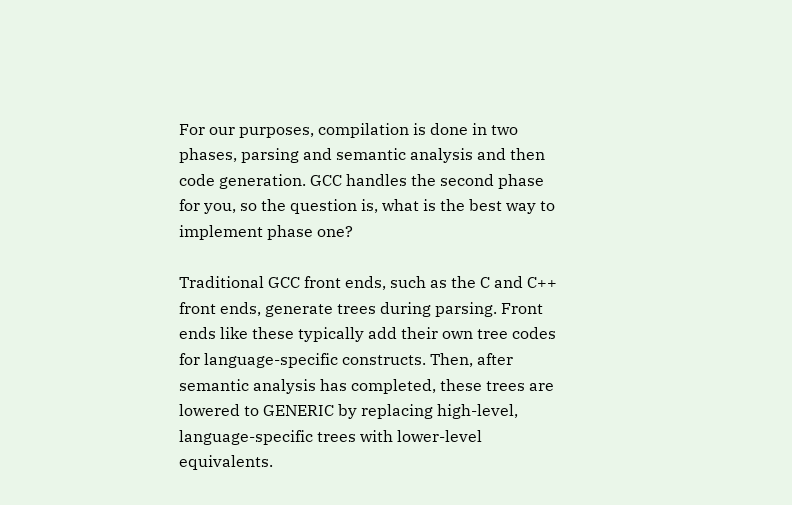For our purposes, compilation is done in two phases, parsing and semantic analysis and then code generation. GCC handles the second phase for you, so the question is, what is the best way to implement phase one?

Traditional GCC front ends, such as the C and C++ front ends, generate trees during parsing. Front ends like these typically add their own tree codes for language-specific constructs. Then, after semantic analysis has completed, these trees are lowered to GENERIC by replacing high-level, language-specific trees with lower-level equivalents.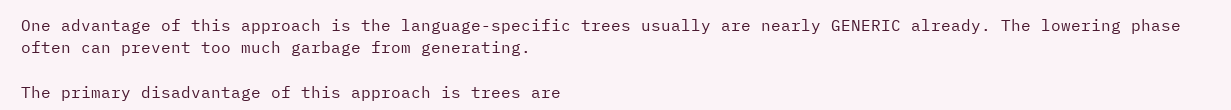One advantage of this approach is the language-specific trees usually are nearly GENERIC already. The lowering phase often can prevent too much garbage from generating.

The primary disadvantage of this approach is trees are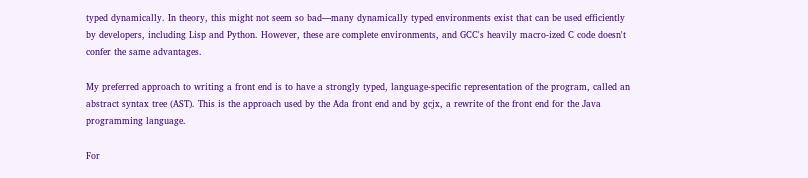typed dynamically. In theory, this might not seem so bad—many dynamically typed environments exist that can be used efficiently by developers, including Lisp and Python. However, these are complete environments, and GCC's heavily macro-ized C code doesn't confer the same advantages.

My preferred approach to writing a front end is to have a strongly typed, language-specific representation of the program, called an abstract syntax tree (AST). This is the approach used by the Ada front end and by gcjx, a rewrite of the front end for the Java programming language.

For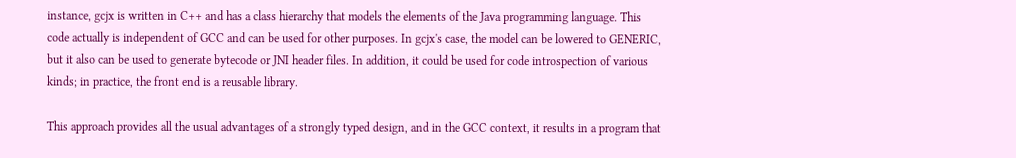instance, gcjx is written in C++ and has a class hierarchy that models the elements of the Java programming language. This code actually is independent of GCC and can be used for other purposes. In gcjx's case, the model can be lowered to GENERIC, but it also can be used to generate bytecode or JNI header files. In addition, it could be used for code introspection of various kinds; in practice, the front end is a reusable library.

This approach provides all the usual advantages of a strongly typed design, and in the GCC context, it results in a program that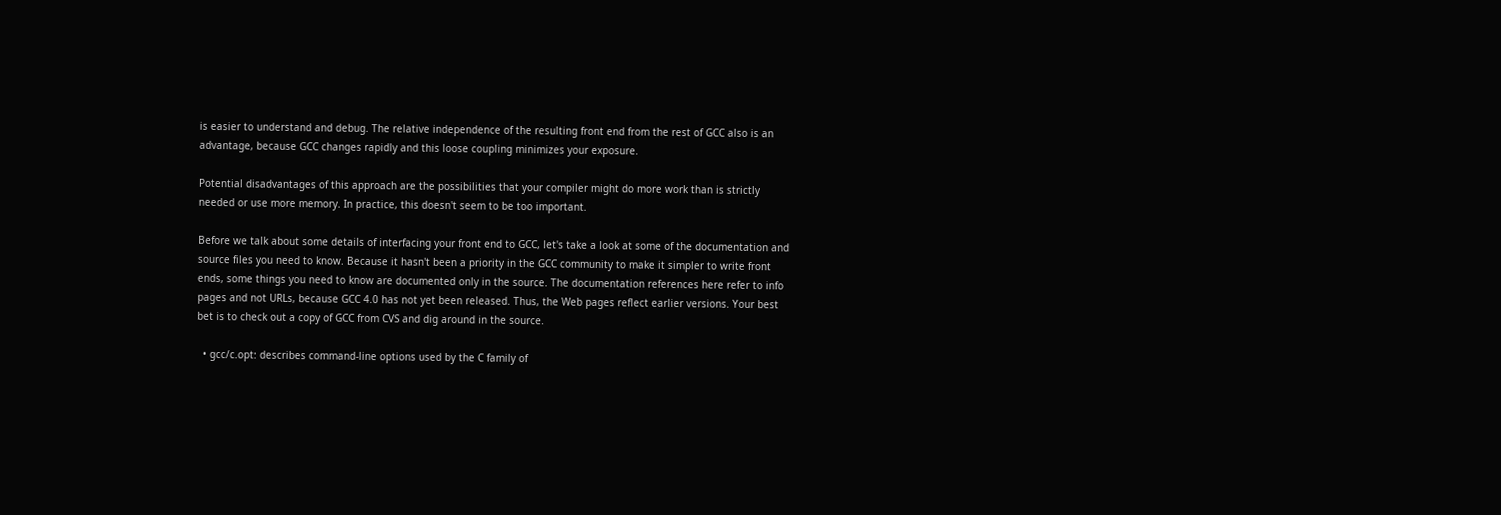is easier to understand and debug. The relative independence of the resulting front end from the rest of GCC also is an advantage, because GCC changes rapidly and this loose coupling minimizes your exposure.

Potential disadvantages of this approach are the possibilities that your compiler might do more work than is strictly needed or use more memory. In practice, this doesn't seem to be too important.

Before we talk about some details of interfacing your front end to GCC, let's take a look at some of the documentation and source files you need to know. Because it hasn't been a priority in the GCC community to make it simpler to write front ends, some things you need to know are documented only in the source. The documentation references here refer to info pages and not URLs, because GCC 4.0 has not yet been released. Thus, the Web pages reflect earlier versions. Your best bet is to check out a copy of GCC from CVS and dig around in the source.

  • gcc/c.opt: describes command-line options used by the C family of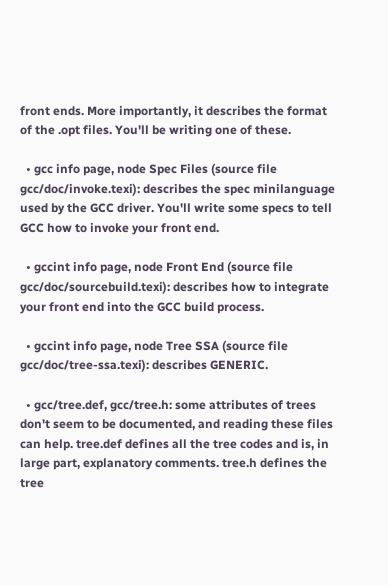front ends. More importantly, it describes the format of the .opt files. You'll be writing one of these.

  • gcc info page, node Spec Files (source file gcc/doc/invoke.texi): describes the spec minilanguage used by the GCC driver. You'll write some specs to tell GCC how to invoke your front end.

  • gccint info page, node Front End (source file gcc/doc/sourcebuild.texi): describes how to integrate your front end into the GCC build process.

  • gccint info page, node Tree SSA (source file gcc/doc/tree-ssa.texi): describes GENERIC.

  • gcc/tree.def, gcc/tree.h: some attributes of trees don't seem to be documented, and reading these files can help. tree.def defines all the tree codes and is, in large part, explanatory comments. tree.h defines the tree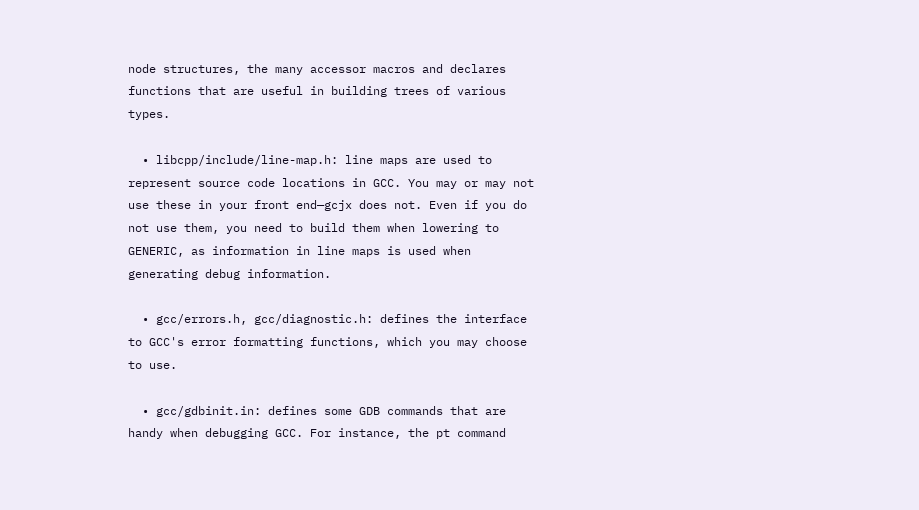node structures, the many accessor macros and declares functions that are useful in building trees of various types.

  • libcpp/include/line-map.h: line maps are used to represent source code locations in GCC. You may or may not use these in your front end—gcjx does not. Even if you do not use them, you need to build them when lowering to GENERIC, as information in line maps is used when generating debug information.

  • gcc/errors.h, gcc/diagnostic.h: defines the interface to GCC's error formatting functions, which you may choose to use.

  • gcc/gdbinit.in: defines some GDB commands that are handy when debugging GCC. For instance, the pt command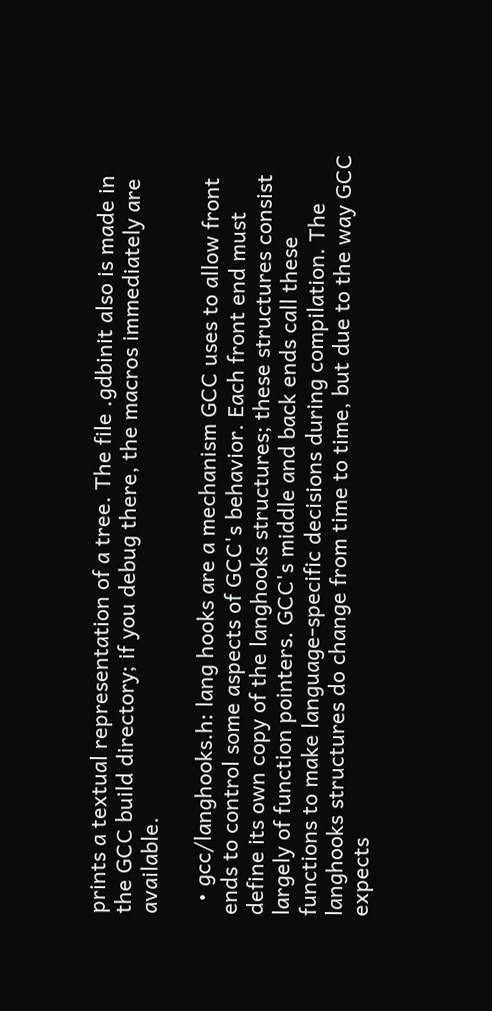prints a textual representation of a tree. The file .gdbinit also is made in the GCC build directory; if you debug there, the macros immediately are available.

  • gcc/langhooks.h: lang hooks are a mechanism GCC uses to allow front ends to control some aspects of GCC's behavior. Each front end must define its own copy of the langhooks structures; these structures consist largely of function pointers. GCC's middle and back ends call these functions to make language-specific decisions during compilation. The langhooks structures do change from time to time, but due to the way GCC expects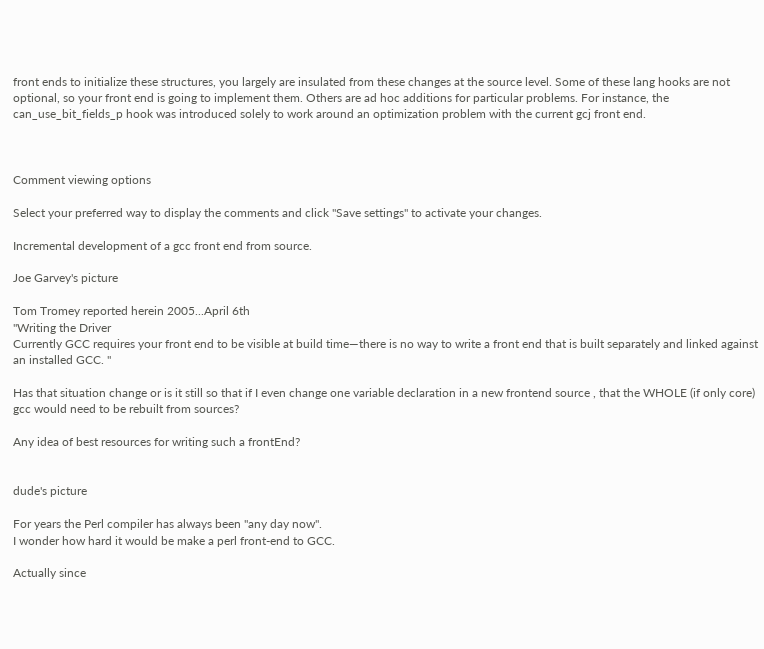front ends to initialize these structures, you largely are insulated from these changes at the source level. Some of these lang hooks are not optional, so your front end is going to implement them. Others are ad hoc additions for particular problems. For instance, the can_use_bit_fields_p hook was introduced solely to work around an optimization problem with the current gcj front end.



Comment viewing options

Select your preferred way to display the comments and click "Save settings" to activate your changes.

Incremental development of a gcc front end from source.

Joe Garvey's picture

Tom Tromey reported herein 2005...April 6th
"Writing the Driver
Currently GCC requires your front end to be visible at build time—there is no way to write a front end that is built separately and linked against an installed GCC. "

Has that situation change or is it still so that if I even change one variable declaration in a new frontend source , that the WHOLE (if only core) gcc would need to be rebuilt from sources?

Any idea of best resources for writing such a frontEnd?


dude's picture

For years the Perl compiler has always been "any day now".
I wonder how hard it would be make a perl front-end to GCC.

Actually since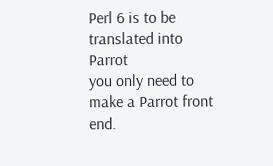Perl 6 is to be translated into Parrot
you only need to make a Parrot front end.